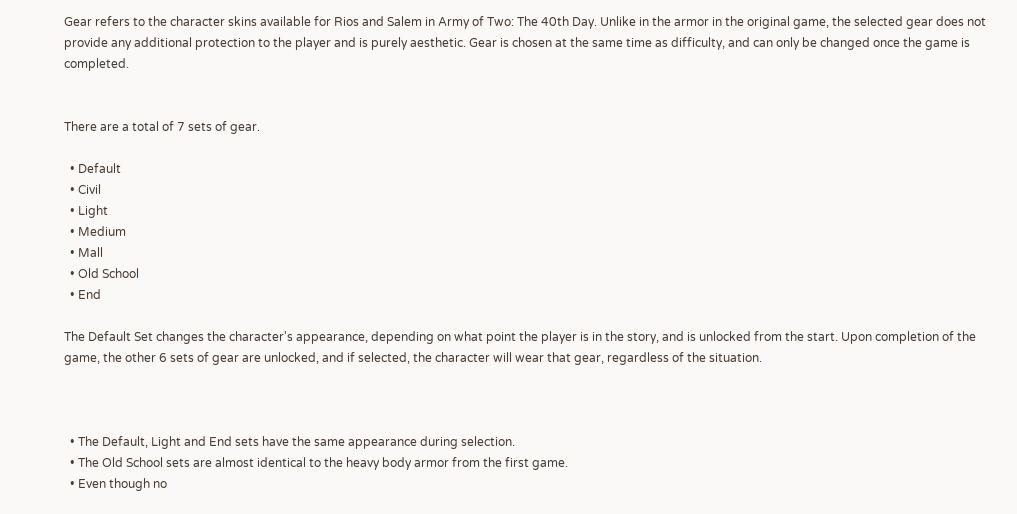Gear refers to the character skins available for Rios and Salem in Army of Two: The 40th Day. Unlike in the armor in the original game, the selected gear does not provide any additional protection to the player and is purely aesthetic. Gear is chosen at the same time as difficulty, and can only be changed once the game is completed.


There are a total of 7 sets of gear.

  • Default
  • Civil
  • Light
  • Medium
  • Mall
  • Old School
  • End

The Default Set changes the character's appearance, depending on what point the player is in the story, and is unlocked from the start. Upon completion of the game, the other 6 sets of gear are unlocked, and if selected, the character will wear that gear, regardless of the situation.



  • The Default, Light and End sets have the same appearance during selection.
  • The Old School sets are almost identical to the heavy body armor from the first game.
  • Even though no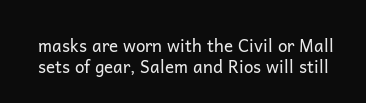masks are worn with the Civil or Mall sets of gear, Salem and Rios will still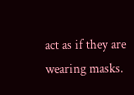act as if they are wearing masks.